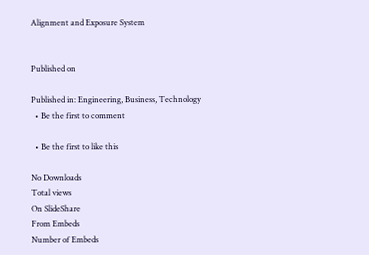Alignment and Exposure System


Published on

Published in: Engineering, Business, Technology
  • Be the first to comment

  • Be the first to like this

No Downloads
Total views
On SlideShare
From Embeds
Number of Embeds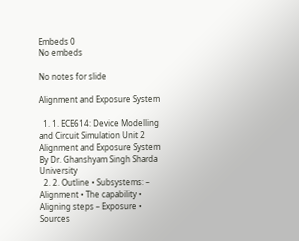Embeds 0
No embeds

No notes for slide

Alignment and Exposure System

  1. 1. ECE614: Device Modelling and Circuit Simulation Unit 2 Alignment and Exposure System By Dr. Ghanshyam Singh Sharda University
  2. 2. Outline • Subsystems: – Alignment • The capability • Aligning steps – Exposure • Sources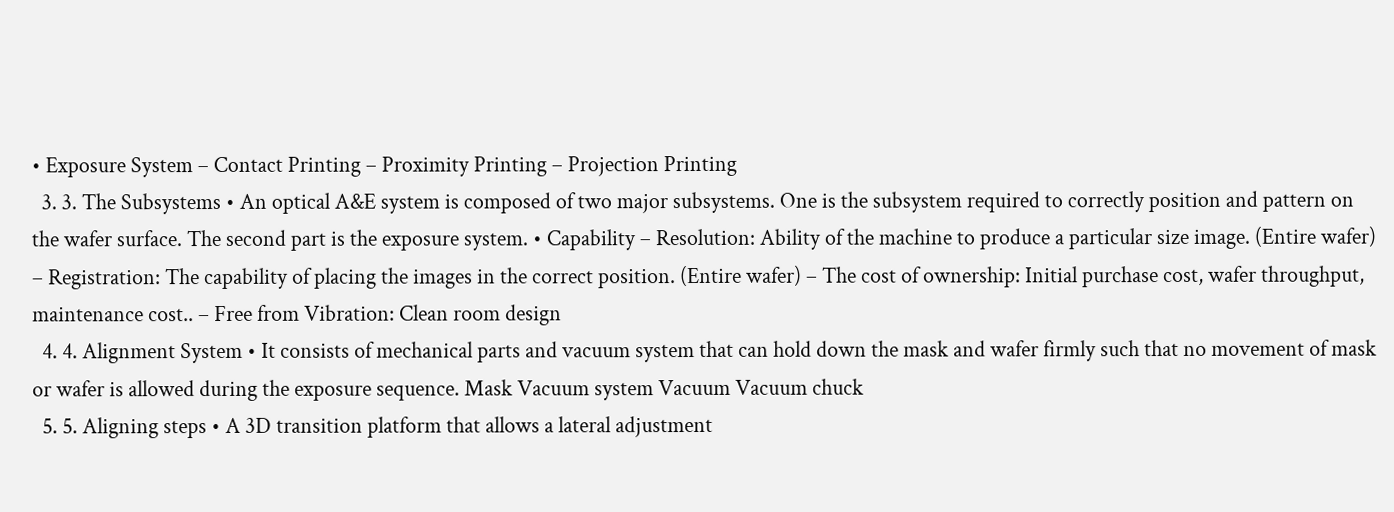• Exposure System – Contact Printing – Proximity Printing – Projection Printing
  3. 3. The Subsystems • An optical A&E system is composed of two major subsystems. One is the subsystem required to correctly position and pattern on the wafer surface. The second part is the exposure system. • Capability – Resolution: Ability of the machine to produce a particular size image. (Entire wafer) – Registration: The capability of placing the images in the correct position. (Entire wafer) – The cost of ownership: Initial purchase cost, wafer throughput, maintenance cost.. – Free from Vibration: Clean room design
  4. 4. Alignment System • It consists of mechanical parts and vacuum system that can hold down the mask and wafer firmly such that no movement of mask or wafer is allowed during the exposure sequence. Mask Vacuum system Vacuum Vacuum chuck
  5. 5. Aligning steps • A 3D transition platform that allows a lateral adjustment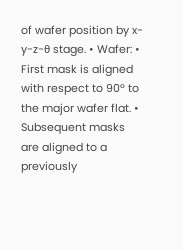of wafer position by x-y-z-θ stage. • Wafer: • First mask is aligned with respect to 90º to the major wafer flat. • Subsequent masks are aligned to a previously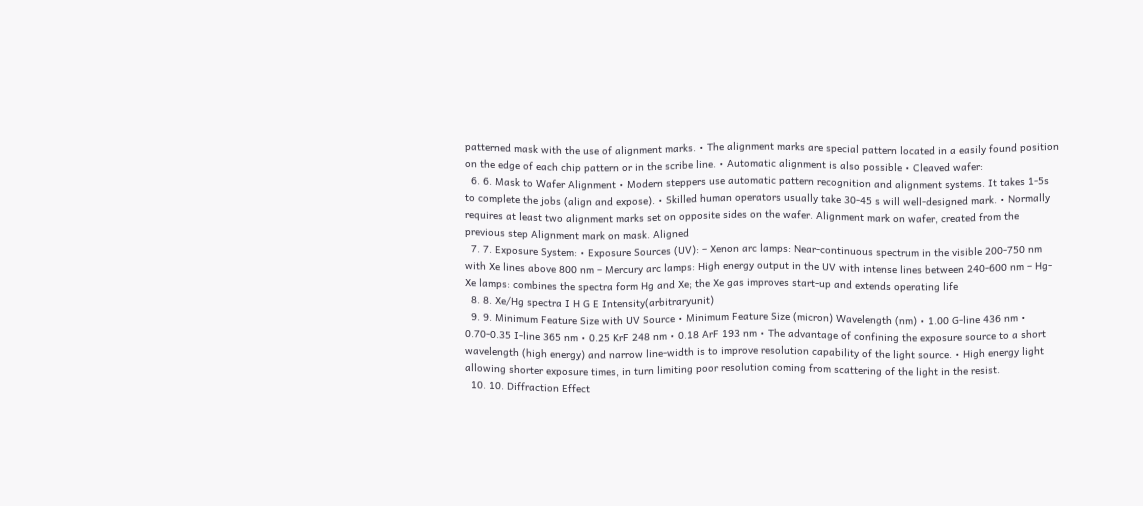patterned mask with the use of alignment marks. • The alignment marks are special pattern located in a easily found position on the edge of each chip pattern or in the scribe line. • Automatic alignment is also possible • Cleaved wafer:
  6. 6. Mask to Wafer Alignment • Modern steppers use automatic pattern recognition and alignment systems. It takes 1-5s to complete the jobs (align and expose). • Skilled human operators usually take 30-45 s will well-designed mark. • Normally requires at least two alignment marks set on opposite sides on the wafer. Alignment mark on wafer, created from the previous step Alignment mark on mask. Aligned
  7. 7. Exposure System: • Exposure Sources (UV): – Xenon arc lamps: Near-continuous spectrum in the visible 200-750 nm with Xe lines above 800 nm – Mercury arc lamps: High energy output in the UV with intense lines between 240-600 nm – Hg-Xe lamps: combines the spectra form Hg and Xe; the Xe gas improves start-up and extends operating life
  8. 8. Xe/Hg spectra I H G E Intensity(arbitraryunit)
  9. 9. Minimum Feature Size with UV Source • Minimum Feature Size (micron) Wavelength (nm) • 1.00 G-line 436 nm • 0.70-0.35 I-line 365 nm • 0.25 KrF 248 nm • 0.18 ArF 193 nm • The advantage of confining the exposure source to a short wavelength (high energy) and narrow line-width is to improve resolution capability of the light source. • High energy light allowing shorter exposure times, in turn limiting poor resolution coming from scattering of the light in the resist.
  10. 10. Diffraction Effect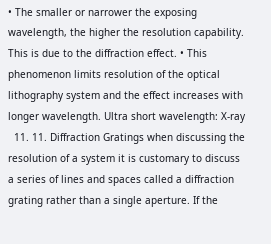• The smaller or narrower the exposing wavelength, the higher the resolution capability. This is due to the diffraction effect. • This phenomenon limits resolution of the optical lithography system and the effect increases with longer wavelength. Ultra short wavelength: X-ray
  11. 11. Diffraction Gratings when discussing the resolution of a system it is customary to discuss a series of lines and spaces called a diffraction grating rather than a single aperture. If the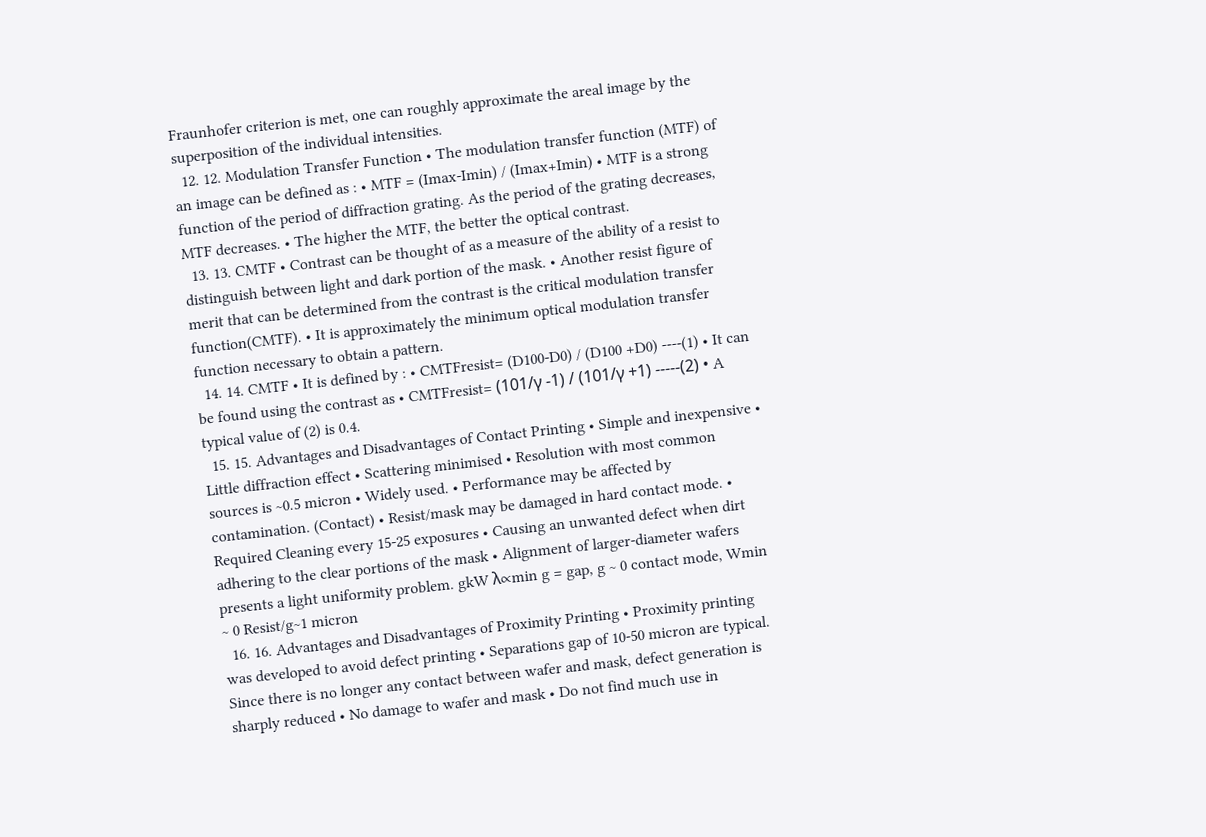Fraunhofer criterion is met, one can roughly approximate the areal image by the superposition of the individual intensities.
  12. 12. Modulation Transfer Function • The modulation transfer function (MTF) of an image can be defined as : • MTF = (Imax-Imin) / (Imax+Imin) • MTF is a strong function of the period of diffraction grating. As the period of the grating decreases, MTF decreases. • The higher the MTF, the better the optical contrast.
  13. 13. CMTF • Contrast can be thought of as a measure of the ability of a resist to distinguish between light and dark portion of the mask. • Another resist figure of merit that can be determined from the contrast is the critical modulation transfer function(CMTF). • It is approximately the minimum optical modulation transfer function necessary to obtain a pattern.
  14. 14. CMTF • It is defined by : • CMTFresist= (D100-D0) / (D100 +D0) ----(1) • It can be found using the contrast as • CMTFresist= (101/γ -1) / (101/γ +1) -----(2) • A typical value of (2) is 0.4.
  15. 15. Advantages and Disadvantages of Contact Printing • Simple and inexpensive • Little diffraction effect • Scattering minimised • Resolution with most common sources is ~0.5 micron • Widely used. • Performance may be affected by contamination. (Contact) • Resist/mask may be damaged in hard contact mode. • Required Cleaning every 15-25 exposures • Causing an unwanted defect when dirt adhering to the clear portions of the mask • Alignment of larger-diameter wafers presents a light uniformity problem. gkW λ∝min g = gap, g ~ 0 contact mode, Wmin ~ 0 Resist/g~1 micron
  16. 16. Advantages and Disadvantages of Proximity Printing • Proximity printing was developed to avoid defect printing • Separations gap of 10-50 micron are typical. Since there is no longer any contact between wafer and mask, defect generation is sharply reduced • No damage to wafer and mask • Do not find much use in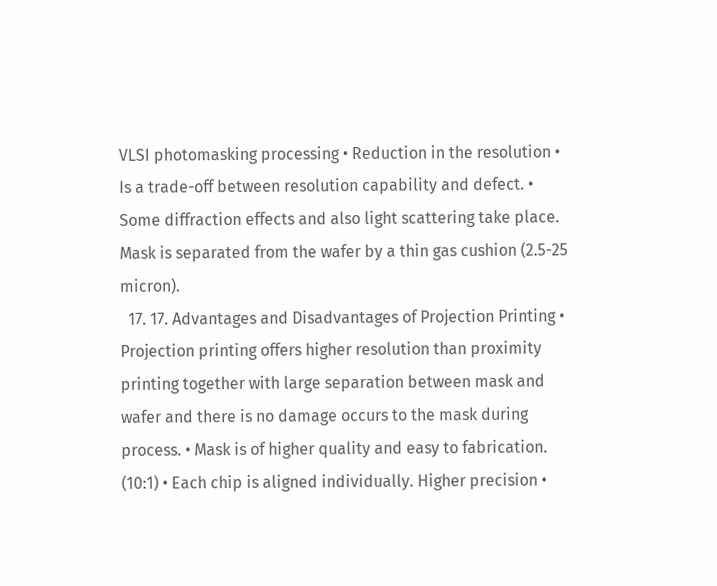VLSI photomasking processing • Reduction in the resolution • Is a trade-off between resolution capability and defect. • Some diffraction effects and also light scattering take place. Mask is separated from the wafer by a thin gas cushion (2.5-25 micron).
  17. 17. Advantages and Disadvantages of Projection Printing • Projection printing offers higher resolution than proximity printing together with large separation between mask and wafer and there is no damage occurs to the mask during process. • Mask is of higher quality and easy to fabrication. (10:1) • Each chip is aligned individually. Higher precision •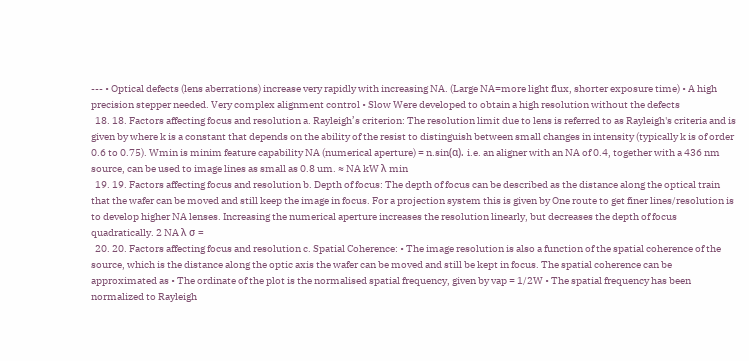--- • Optical defects (lens aberrations) increase very rapidly with increasing NA. (Large NA=more light flux, shorter exposure time) • A high precision stepper needed. Very complex alignment control • Slow Were developed to obtain a high resolution without the defects
  18. 18. Factors affecting focus and resolution a. Rayleigh’s criterion: The resolution limit due to lens is referred to as Rayleigh's criteria and is given by where k is a constant that depends on the ability of the resist to distinguish between small changes in intensity (typically k is of order 0.6 to 0.75). Wmin is minim feature capability NA (numerical aperture) = n.sin(α). i.e. an aligner with an NA of 0.4, together with a 436 nm source, can be used to image lines as small as 0.8 um. ≈ NA kW λ min
  19. 19. Factors affecting focus and resolution b. Depth of focus: The depth of focus can be described as the distance along the optical train that the wafer can be moved and still keep the image in focus. For a projection system this is given by One route to get finer lines/resolution is to develop higher NA lenses. Increasing the numerical aperture increases the resolution linearly, but decreases the depth of focus quadratically. 2 NA λ σ =
  20. 20. Factors affecting focus and resolution c. Spatial Coherence: • The image resolution is also a function of the spatial coherence of the source, which is the distance along the optic axis the wafer can be moved and still be kept in focus. The spatial coherence can be approximated as • The ordinate of the plot is the normalised spatial frequency, given by vap = 1/2W • The spatial frequency has been normalized to Rayleigh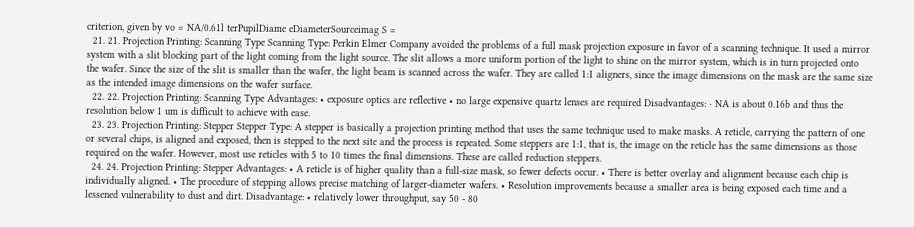criterion, given by vo = NA/0.61l terPupilDiame eDiameterSourceimag S =
  21. 21. Projection Printing: Scanning Type Scanning Type: Perkin Elmer Company avoided the problems of a full mask projection exposure in favor of a scanning technique. It used a mirror system with a slit blocking part of the light coming from the light source. The slit allows a more uniform portion of the light to shine on the mirror system, which is in turn projected onto the wafer. Since the size of the slit is smaller than the wafer, the light beam is scanned across the wafer. They are called 1:1 aligners, since the image dimensions on the mask are the same size as the intended image dimensions on the wafer surface.
  22. 22. Projection Printing: Scanning Type Advantages: • exposure optics are reflective • no large expensive quartz lenses are required Disadvantages: · NA is about 0.16b and thus the resolution below 1 um is difficult to achieve with ease.
  23. 23. Projection Printing: Stepper Stepper Type: A stepper is basically a projection printing method that uses the same technique used to make masks. A reticle, carrying the pattern of one or several chips, is aligned and exposed, then is stepped to the next site and the process is repeated. Some steppers are 1:1, that is, the image on the reticle has the same dimensions as those required on the wafer. However, most use reticles with 5 to 10 times the final dimensions. These are called reduction steppers.
  24. 24. Projection Printing: Stepper Advantages: • A reticle is of higher quality than a full-size mask, so fewer defects occur. • There is better overlay and alignment because each chip is individually aligned. • The procedure of stepping allows precise matching of larger-diameter wafers. • Resolution improvements because a smaller area is being exposed each time and a lessened vulnerability to dust and dirt. Disadvantage: • relatively lower throughput, say 50 - 80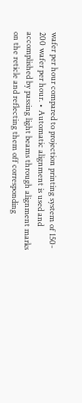wafer per hour compared to projection printing system of 150- 200 wafer per hour. • Automatic alignment is used and accomplished by passing light beams through alignment marks on the reticle and reflecting them off corresponding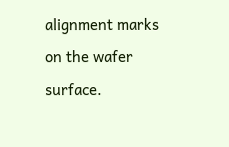alignment marks on the wafer surface.